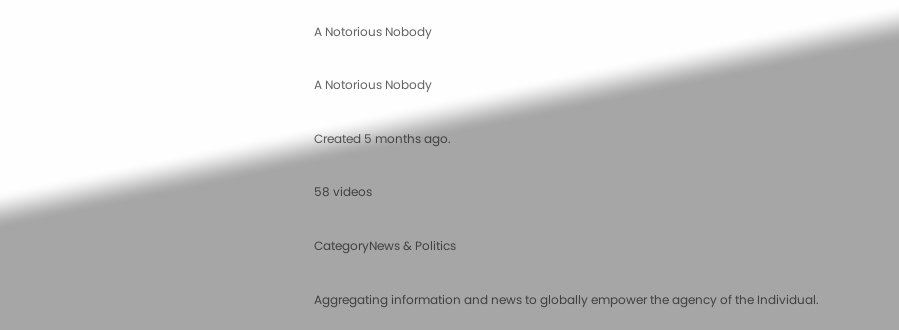A Notorious Nobody

A Notorious Nobody

Created 5 months ago.

58 videos

CategoryNews & Politics

Aggregating information and news to globally empower the agency of the Individual.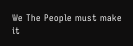We The People must make it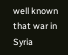well known that war in Syria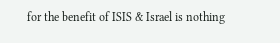for the benefit of ISIS & Israel is nothing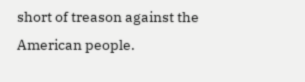short of treason against the American people.